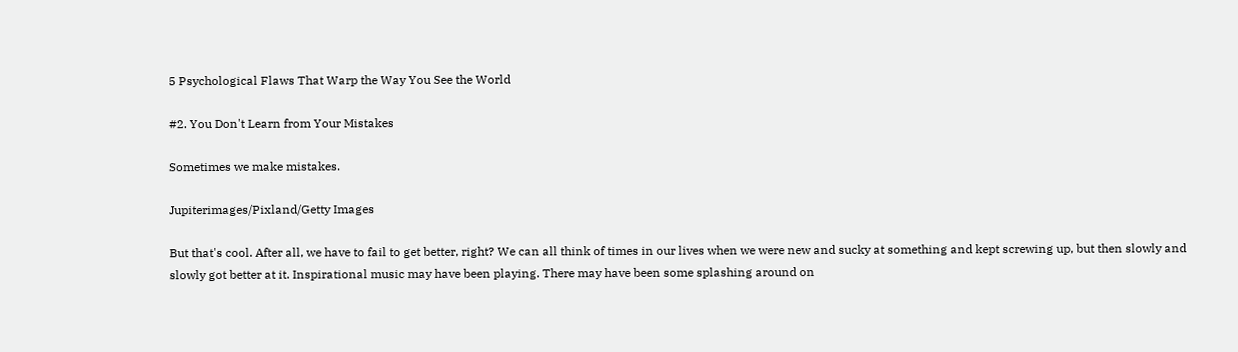5 Psychological Flaws That Warp the Way You See the World

#2. You Don't Learn from Your Mistakes

Sometimes we make mistakes.

Jupiterimages/Pixland/Getty Images

But that's cool. After all, we have to fail to get better, right? We can all think of times in our lives when we were new and sucky at something and kept screwing up, but then slowly and slowly got better at it. Inspirational music may have been playing. There may have been some splashing around on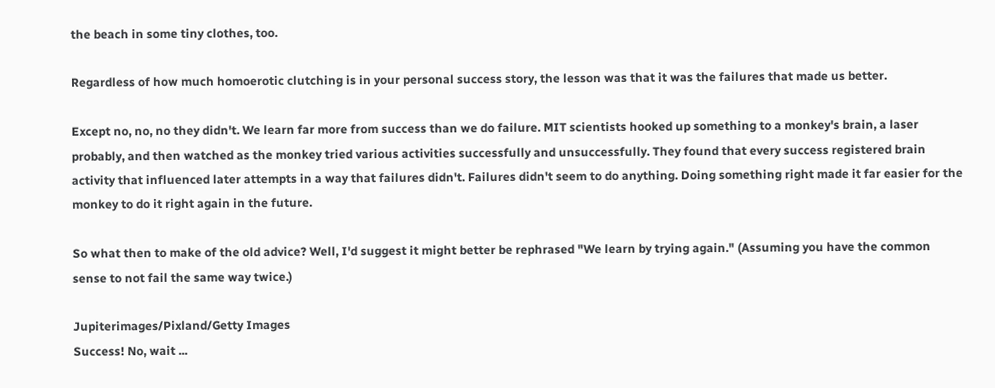the beach in some tiny clothes, too.

Regardless of how much homoerotic clutching is in your personal success story, the lesson was that it was the failures that made us better.

Except no, no, no they didn't. We learn far more from success than we do failure. MIT scientists hooked up something to a monkey's brain, a laser probably, and then watched as the monkey tried various activities successfully and unsuccessfully. They found that every success registered brain activity that influenced later attempts in a way that failures didn't. Failures didn't seem to do anything. Doing something right made it far easier for the monkey to do it right again in the future.

So what then to make of the old advice? Well, I'd suggest it might better be rephrased "We learn by trying again." (Assuming you have the common sense to not fail the same way twice.)

Jupiterimages/Pixland/Getty Images
Success! No, wait ...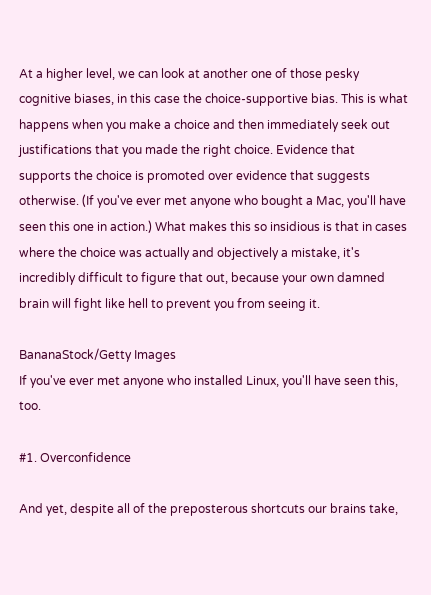At a higher level, we can look at another one of those pesky cognitive biases, in this case the choice-supportive bias. This is what happens when you make a choice and then immediately seek out justifications that you made the right choice. Evidence that supports the choice is promoted over evidence that suggests otherwise. (If you've ever met anyone who bought a Mac, you'll have seen this one in action.) What makes this so insidious is that in cases where the choice was actually and objectively a mistake, it's incredibly difficult to figure that out, because your own damned brain will fight like hell to prevent you from seeing it.

BananaStock/Getty Images
If you've ever met anyone who installed Linux, you'll have seen this, too.

#1. Overconfidence

And yet, despite all of the preposterous shortcuts our brains take,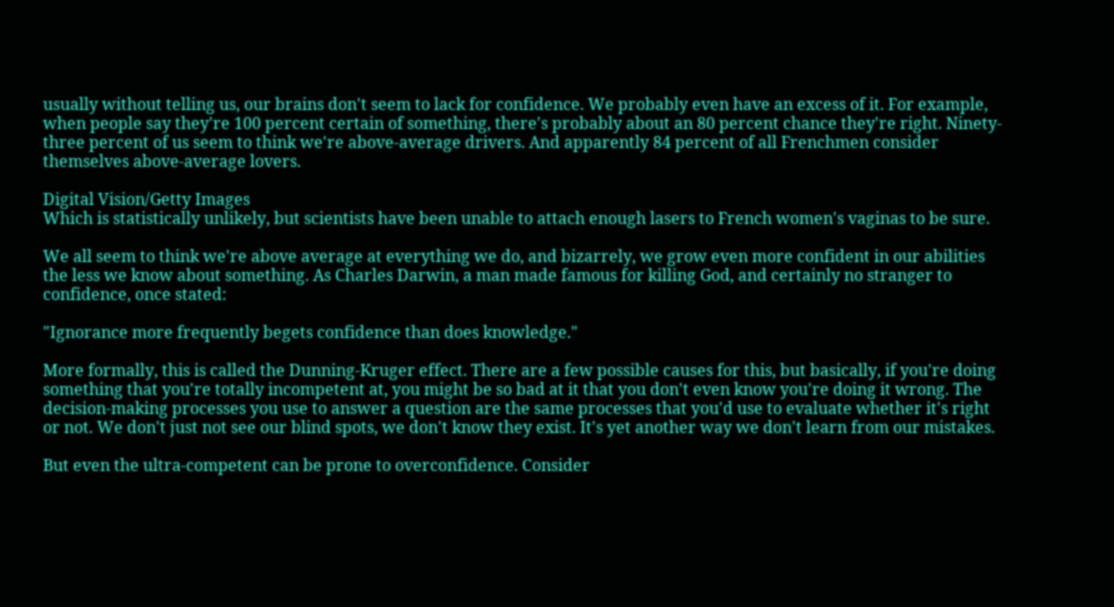usually without telling us, our brains don't seem to lack for confidence. We probably even have an excess of it. For example, when people say they're 100 percent certain of something, there's probably about an 80 percent chance they're right. Ninety-three percent of us seem to think we're above-average drivers. And apparently 84 percent of all Frenchmen consider themselves above-average lovers.

Digital Vision/Getty Images
Which is statistically unlikely, but scientists have been unable to attach enough lasers to French women's vaginas to be sure.

We all seem to think we're above average at everything we do, and bizarrely, we grow even more confident in our abilities the less we know about something. As Charles Darwin, a man made famous for killing God, and certainly no stranger to confidence, once stated:

"Ignorance more frequently begets confidence than does knowledge."

More formally, this is called the Dunning-Kruger effect. There are a few possible causes for this, but basically, if you're doing something that you're totally incompetent at, you might be so bad at it that you don't even know you're doing it wrong. The decision-making processes you use to answer a question are the same processes that you'd use to evaluate whether it's right or not. We don't just not see our blind spots, we don't know they exist. It's yet another way we don't learn from our mistakes.

But even the ultra-competent can be prone to overconfidence. Consider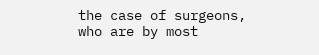the case of surgeons, who are by most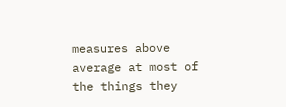measures above average at most of the things they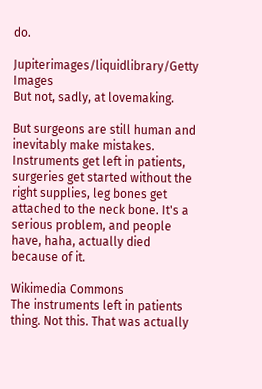do.

Jupiterimages/liquidlibrary/Getty Images
But not, sadly, at lovemaking.

But surgeons are still human and inevitably make mistakes. Instruments get left in patients, surgeries get started without the right supplies, leg bones get attached to the neck bone. It's a serious problem, and people have, haha, actually died because of it.

Wikimedia Commons
The instruments left in patients thing. Not this. That was actually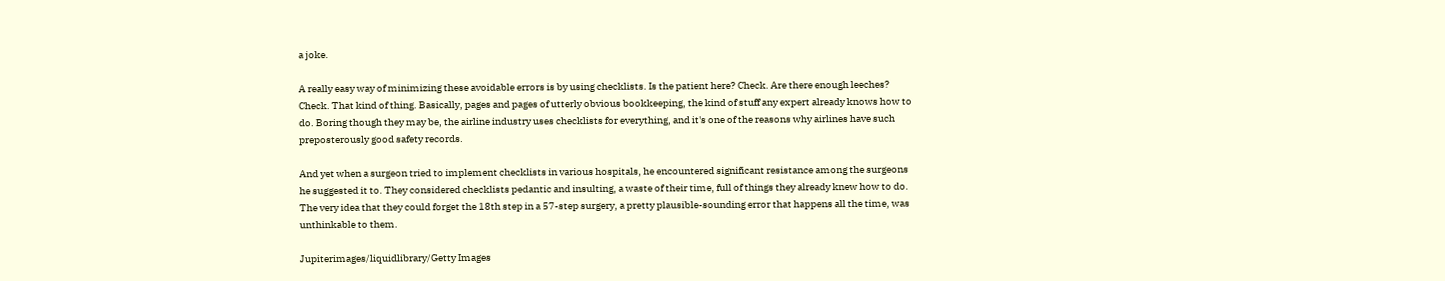a joke.

A really easy way of minimizing these avoidable errors is by using checklists. Is the patient here? Check. Are there enough leeches? Check. That kind of thing. Basically, pages and pages of utterly obvious bookkeeping, the kind of stuff any expert already knows how to do. Boring though they may be, the airline industry uses checklists for everything, and it's one of the reasons why airlines have such preposterously good safety records.

And yet when a surgeon tried to implement checklists in various hospitals, he encountered significant resistance among the surgeons he suggested it to. They considered checklists pedantic and insulting, a waste of their time, full of things they already knew how to do. The very idea that they could forget the 18th step in a 57-step surgery, a pretty plausible-sounding error that happens all the time, was unthinkable to them.

Jupiterimages/liquidlibrary/Getty Images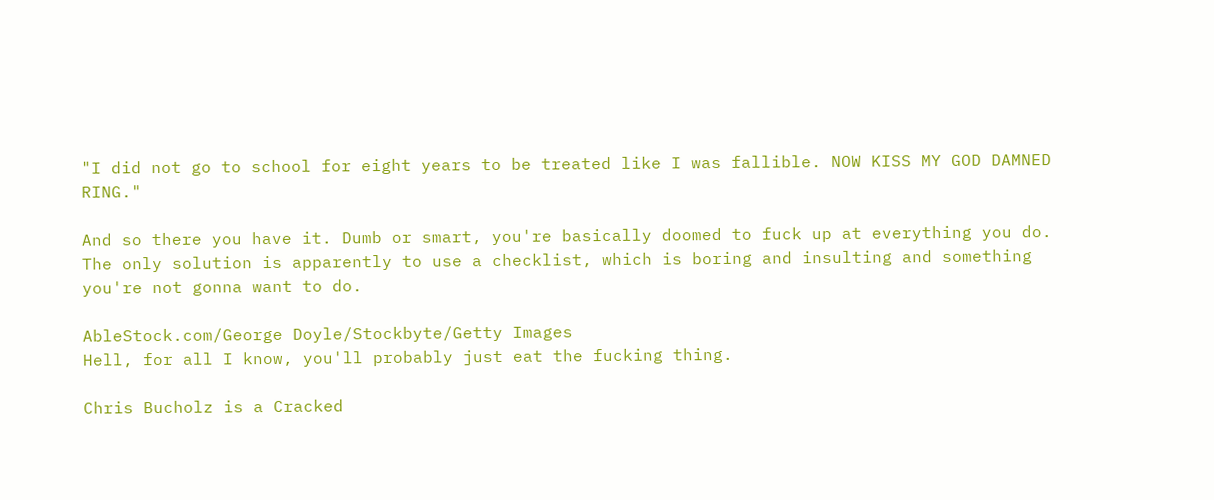"I did not go to school for eight years to be treated like I was fallible. NOW KISS MY GOD DAMNED RING."

And so there you have it. Dumb or smart, you're basically doomed to fuck up at everything you do. The only solution is apparently to use a checklist, which is boring and insulting and something you're not gonna want to do.

AbleStock.com/George Doyle/Stockbyte/Getty Images
Hell, for all I know, you'll probably just eat the fucking thing.

Chris Bucholz is a Cracked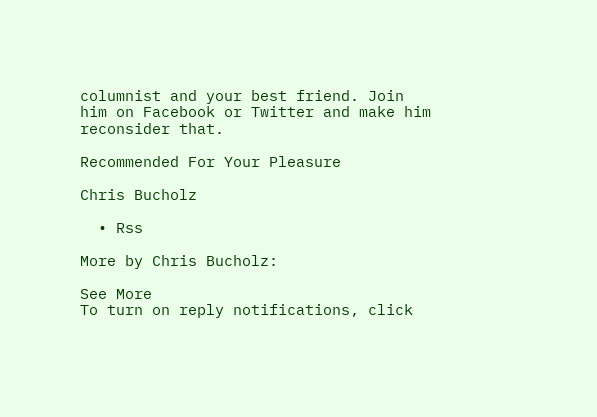columnist and your best friend. Join him on Facebook or Twitter and make him reconsider that.

Recommended For Your Pleasure

Chris Bucholz

  • Rss

More by Chris Bucholz:

See More
To turn on reply notifications, click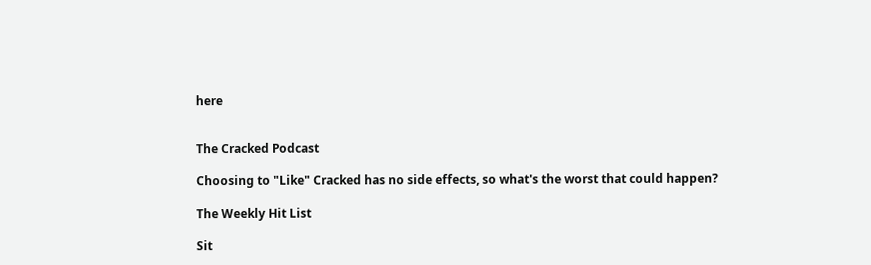here


The Cracked Podcast

Choosing to "Like" Cracked has no side effects, so what's the worst that could happen?

The Weekly Hit List

Sit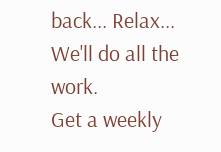back... Relax... We'll do all the work.
Get a weekly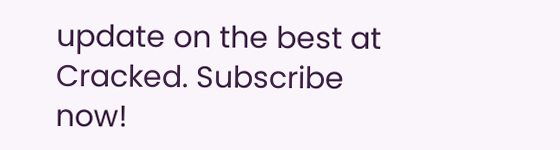update on the best at Cracked. Subscribe now!